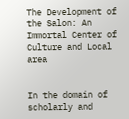The Development of the Salon: An Immortal Center of Culture and Local area


In the domain of scholarly and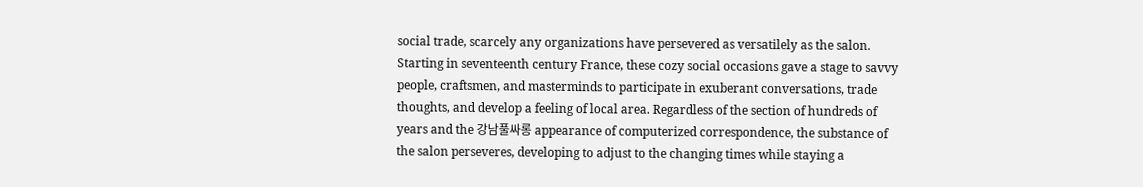social trade, scarcely any organizations have persevered as versatilely as the salon. Starting in seventeenth century France, these cozy social occasions gave a stage to savvy people, craftsmen, and masterminds to participate in exuberant conversations, trade thoughts, and develop a feeling of local area. Regardless of the section of hundreds of years and the 강남풀싸롱 appearance of computerized correspondence, the substance of the salon perseveres, developing to adjust to the changing times while staying a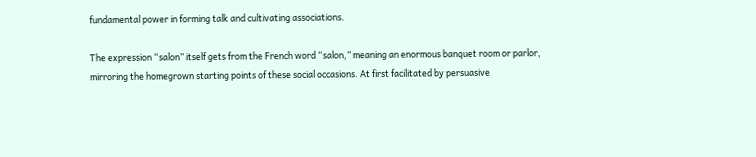fundamental power in forming talk and cultivating associations.

The expression “salon” itself gets from the French word “salon,” meaning an enormous banquet room or parlor, mirroring the homegrown starting points of these social occasions. At first facilitated by persuasive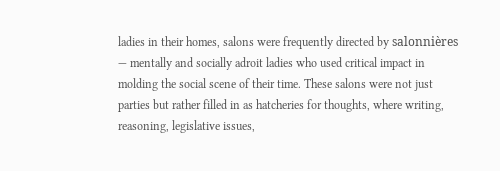ladies in their homes, salons were frequently directed by salonnières — mentally and socially adroit ladies who used critical impact in molding the social scene of their time. These salons were not just parties but rather filled in as hatcheries for thoughts, where writing, reasoning, legislative issues,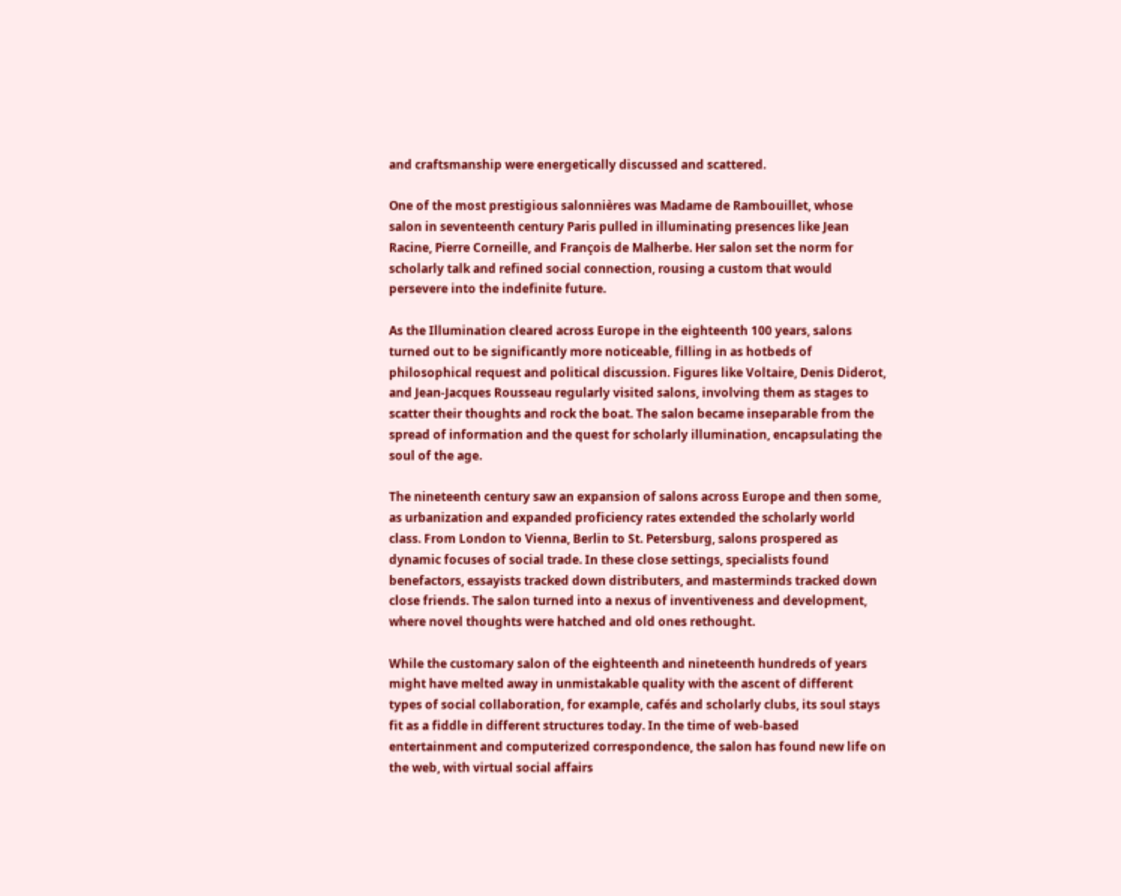and craftsmanship were energetically discussed and scattered.

One of the most prestigious salonnières was Madame de Rambouillet, whose salon in seventeenth century Paris pulled in illuminating presences like Jean Racine, Pierre Corneille, and François de Malherbe. Her salon set the norm for scholarly talk and refined social connection, rousing a custom that would persevere into the indefinite future.

As the Illumination cleared across Europe in the eighteenth 100 years, salons turned out to be significantly more noticeable, filling in as hotbeds of philosophical request and political discussion. Figures like Voltaire, Denis Diderot, and Jean-Jacques Rousseau regularly visited salons, involving them as stages to scatter their thoughts and rock the boat. The salon became inseparable from the spread of information and the quest for scholarly illumination, encapsulating the soul of the age.

The nineteenth century saw an expansion of salons across Europe and then some, as urbanization and expanded proficiency rates extended the scholarly world class. From London to Vienna, Berlin to St. Petersburg, salons prospered as dynamic focuses of social trade. In these close settings, specialists found benefactors, essayists tracked down distributers, and masterminds tracked down close friends. The salon turned into a nexus of inventiveness and development, where novel thoughts were hatched and old ones rethought.

While the customary salon of the eighteenth and nineteenth hundreds of years might have melted away in unmistakable quality with the ascent of different types of social collaboration, for example, cafés and scholarly clubs, its soul stays fit as a fiddle in different structures today. In the time of web-based entertainment and computerized correspondence, the salon has found new life on the web, with virtual social affairs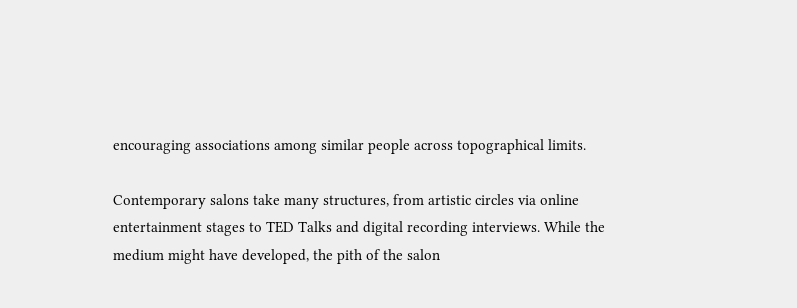encouraging associations among similar people across topographical limits.

Contemporary salons take many structures, from artistic circles via online entertainment stages to TED Talks and digital recording interviews. While the medium might have developed, the pith of the salon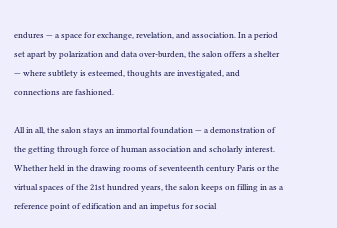endures — a space for exchange, revelation, and association. In a period set apart by polarization and data over-burden, the salon offers a shelter — where subtlety is esteemed, thoughts are investigated, and connections are fashioned.

All in all, the salon stays an immortal foundation — a demonstration of the getting through force of human association and scholarly interest. Whether held in the drawing rooms of seventeenth century Paris or the virtual spaces of the 21st hundred years, the salon keeps on filling in as a reference point of edification and an impetus for social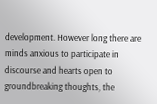development. However long there are minds anxious to participate in discourse and hearts open to groundbreaking thoughts, the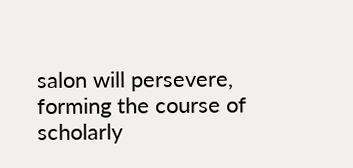salon will persevere, forming the course of scholarly